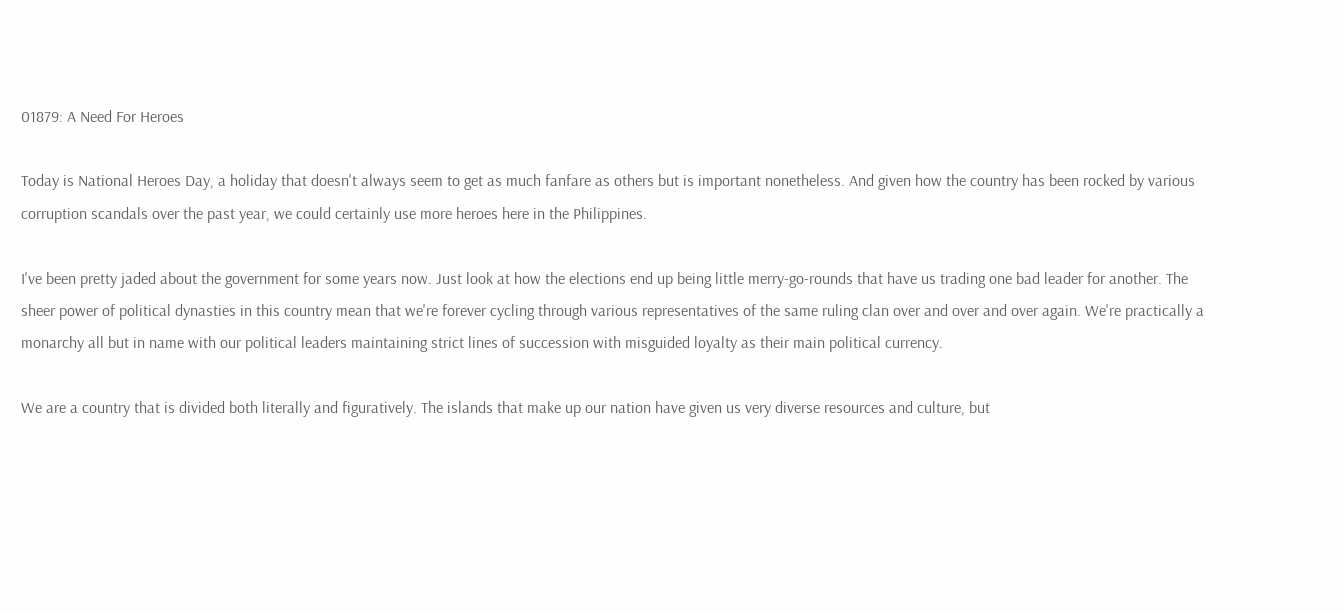01879: A Need For Heroes

Today is National Heroes Day, a holiday that doesn't always seem to get as much fanfare as others but is important nonetheless. And given how the country has been rocked by various corruption scandals over the past year, we could certainly use more heroes here in the Philippines.

I've been pretty jaded about the government for some years now. Just look at how the elections end up being little merry-go-rounds that have us trading one bad leader for another. The sheer power of political dynasties in this country mean that we're forever cycling through various representatives of the same ruling clan over and over and over again. We're practically a monarchy all but in name with our political leaders maintaining strict lines of succession with misguided loyalty as their main political currency.

We are a country that is divided both literally and figuratively. The islands that make up our nation have given us very diverse resources and culture, but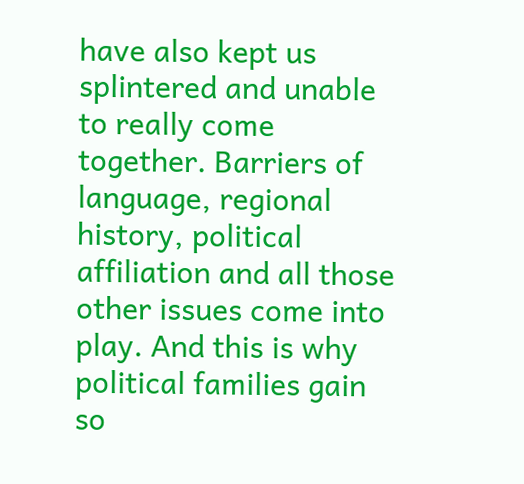have also kept us splintered and unable to really come together. Barriers of language, regional history, political affiliation and all those other issues come into play. And this is why political families gain so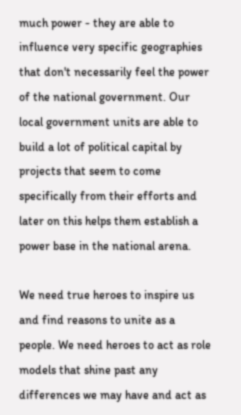much power - they are able to influence very specific geographies that don't necessarily feel the power of the national government. Our local government units are able to build a lot of political capital by projects that seem to come specifically from their efforts and later on this helps them establish a power base in the national arena.

We need true heroes to inspire us and find reasons to unite as a people. We need heroes to act as role models that shine past any differences we may have and act as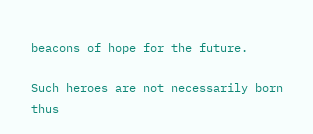beacons of hope for the future.

Such heroes are not necessarily born thus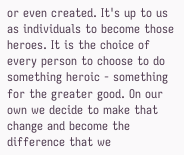or even created. It's up to us as individuals to become those heroes. It is the choice of every person to choose to do something heroic - something for the greater good. On our own we decide to make that change and become the difference that we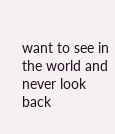want to see in the world and never look back